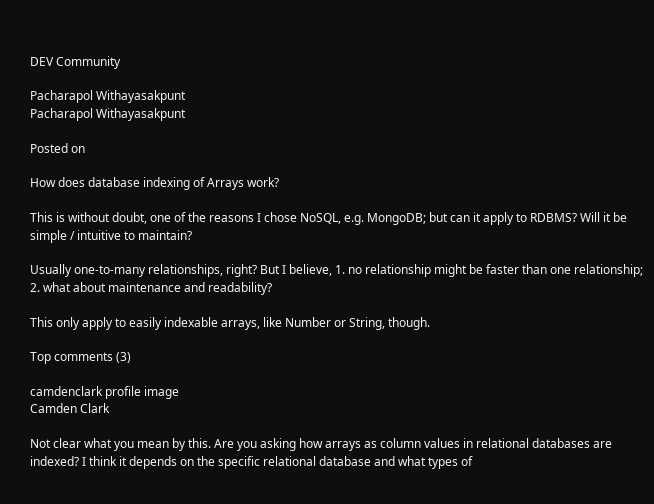DEV Community

Pacharapol Withayasakpunt
Pacharapol Withayasakpunt

Posted on

How does database indexing of Arrays work?

This is without doubt, one of the reasons I chose NoSQL, e.g. MongoDB; but can it apply to RDBMS? Will it be simple / intuitive to maintain?

Usually one-to-many relationships, right? But I believe, 1. no relationship might be faster than one relationship; 2. what about maintenance and readability?

This only apply to easily indexable arrays, like Number or String, though.

Top comments (3)

camdenclark profile image
Camden Clark

Not clear what you mean by this. Are you asking how arrays as column values in relational databases are indexed? I think it depends on the specific relational database and what types of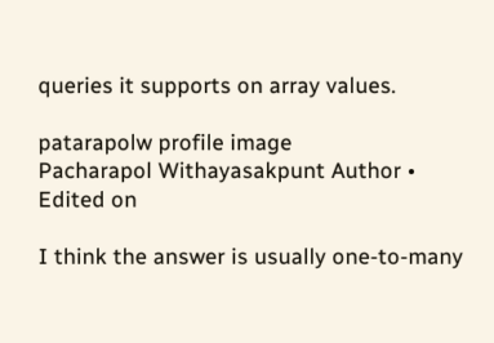queries it supports on array values.

patarapolw profile image
Pacharapol Withayasakpunt Author • Edited on

I think the answer is usually one-to-many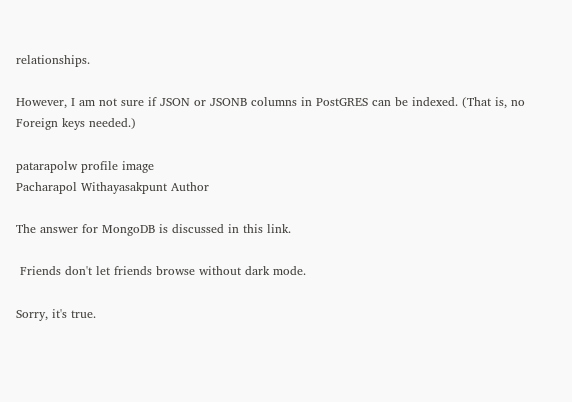relationships.

However, I am not sure if JSON or JSONB columns in PostGRES can be indexed. (That is, no Foreign keys needed.)

patarapolw profile image
Pacharapol Withayasakpunt Author

The answer for MongoDB is discussed in this link.

 Friends don't let friends browse without dark mode.

Sorry, it's true.